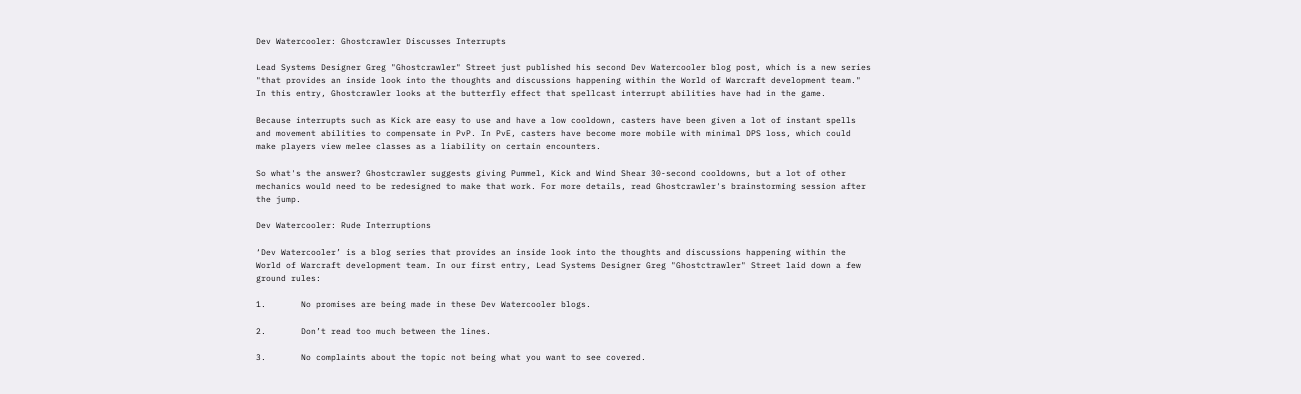Dev Watercooler: Ghostcrawler Discusses Interrupts

Lead Systems Designer Greg "Ghostcrawler" Street just published his second Dev Watercooler blog post, which is a new series "that provides an inside look into the thoughts and discussions happening within the World of Warcraft development team." In this entry, Ghostcrawler looks at the butterfly effect that spellcast interrupt abilities have had in the game.

Because interrupts such as Kick are easy to use and have a low cooldown, casters have been given a lot of instant spells and movement abilities to compensate in PvP. In PvE, casters have become more mobile with minimal DPS loss, which could make players view melee classes as a liability on certain encounters.

So what's the answer? Ghostcrawler suggests giving Pummel, Kick and Wind Shear 30-second cooldowns, but a lot of other mechanics would need to be redesigned to make that work. For more details, read Ghostcrawler's brainstorming session after the jump.

Dev Watercooler: Rude Interruptions

‘Dev Watercooler’ is a blog series that provides an inside look into the thoughts and discussions happening within the World of Warcraft development team. In our first entry, Lead Systems Designer Greg "Ghostctrawler" Street laid down a few ground rules:

1.       No promises are being made in these Dev Watercooler blogs.

2.       Don’t read too much between the lines.

3.       No complaints about the topic not being what you want to see covered.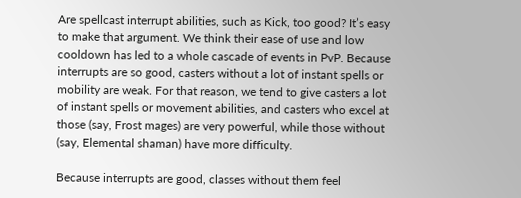Are spellcast interrupt abilities, such as Kick, too good? It’s easy to make that argument. We think their ease of use and low cooldown has led to a whole cascade of events in PvP. Because interrupts are so good, casters without a lot of instant spells or mobility are weak. For that reason, we tend to give casters a lot of instant spells or movement abilities, and casters who excel at those (say, Frost mages) are very powerful, while those without (say, Elemental shaman) have more difficulty.

Because interrupts are good, classes without them feel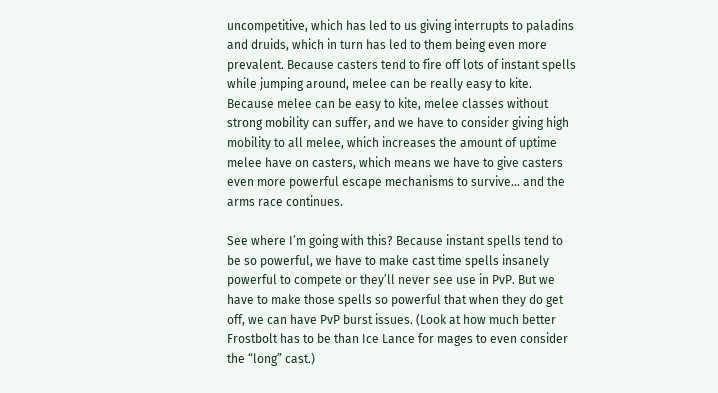uncompetitive, which has led to us giving interrupts to paladins and druids, which in turn has led to them being even more prevalent. Because casters tend to fire off lots of instant spells while jumping around, melee can be really easy to kite. Because melee can be easy to kite, melee classes without strong mobility can suffer, and we have to consider giving high mobility to all melee, which increases the amount of uptime melee have on casters, which means we have to give casters even more powerful escape mechanisms to survive... and the arms race continues.

See where I’m going with this? Because instant spells tend to be so powerful, we have to make cast time spells insanely powerful to compete or they’ll never see use in PvP. But we have to make those spells so powerful that when they do get off, we can have PvP burst issues. (Look at how much better Frostbolt has to be than Ice Lance for mages to even consider the “long” cast.)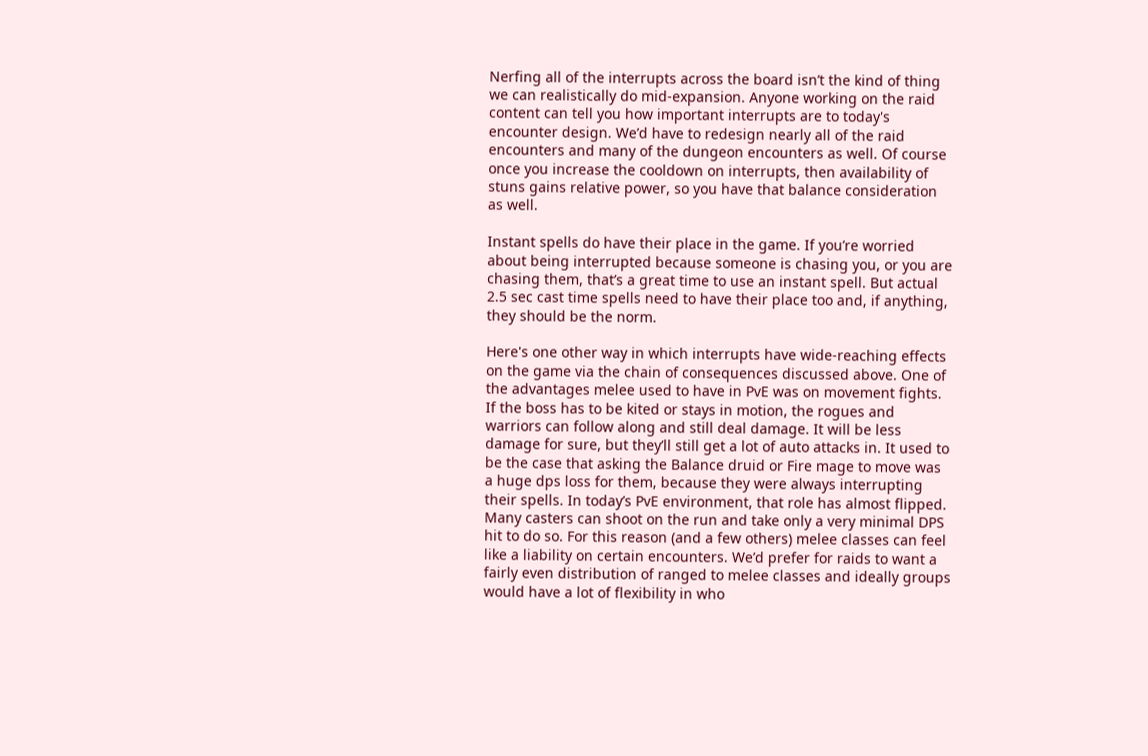Nerfing all of the interrupts across the board isn’t the kind of thing we can realistically do mid-expansion. Anyone working on the raid content can tell you how important interrupts are to today's encounter design. We’d have to redesign nearly all of the raid encounters and many of the dungeon encounters as well. Of course once you increase the cooldown on interrupts, then availability of stuns gains relative power, so you have that balance consideration as well.

Instant spells do have their place in the game. If you’re worried about being interrupted because someone is chasing you, or you are chasing them, that’s a great time to use an instant spell. But actual 2.5 sec cast time spells need to have their place too and, if anything, they should be the norm.

Here's one other way in which interrupts have wide-reaching effects on the game via the chain of consequences discussed above. One of the advantages melee used to have in PvE was on movement fights. If the boss has to be kited or stays in motion, the rogues and warriors can follow along and still deal damage. It will be less damage for sure, but they’ll still get a lot of auto attacks in. It used to be the case that asking the Balance druid or Fire mage to move was a huge dps loss for them, because they were always interrupting their spells. In today’s PvE environment, that role has almost flipped. Many casters can shoot on the run and take only a very minimal DPS hit to do so. For this reason (and a few others) melee classes can feel like a liability on certain encounters. We’d prefer for raids to want a fairly even distribution of ranged to melee classes and ideally groups would have a lot of flexibility in who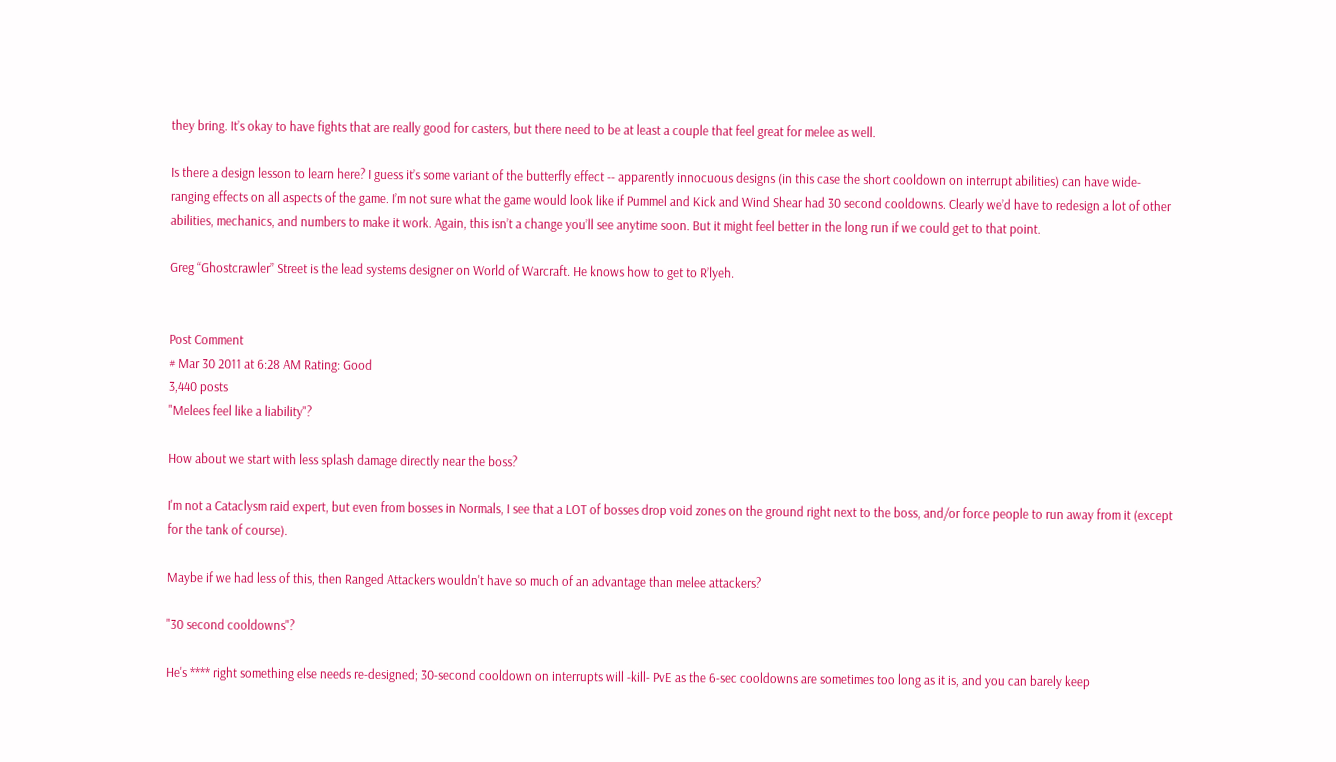they bring. It’s okay to have fights that are really good for casters, but there need to be at least a couple that feel great for melee as well.

Is there a design lesson to learn here? I guess it’s some variant of the butterfly effect -- apparently innocuous designs (in this case the short cooldown on interrupt abilities) can have wide-ranging effects on all aspects of the game. I’m not sure what the game would look like if Pummel and Kick and Wind Shear had 30 second cooldowns. Clearly we’d have to redesign a lot of other abilities, mechanics, and numbers to make it work. Again, this isn’t a change you’ll see anytime soon. But it might feel better in the long run if we could get to that point.

Greg “Ghostcrawler” Street is the lead systems designer on World of Warcraft. He knows how to get to R’lyeh.


Post Comment
# Mar 30 2011 at 6:28 AM Rating: Good
3,440 posts
"Melees feel like a liability"?

How about we start with less splash damage directly near the boss?

I'm not a Cataclysm raid expert, but even from bosses in Normals, I see that a LOT of bosses drop void zones on the ground right next to the boss, and/or force people to run away from it (except for the tank of course).

Maybe if we had less of this, then Ranged Attackers wouldn't have so much of an advantage than melee attackers?

"30 second cooldowns"?

He's **** right something else needs re-designed; 30-second cooldown on interrupts will -kill- PvE as the 6-sec cooldowns are sometimes too long as it is, and you can barely keep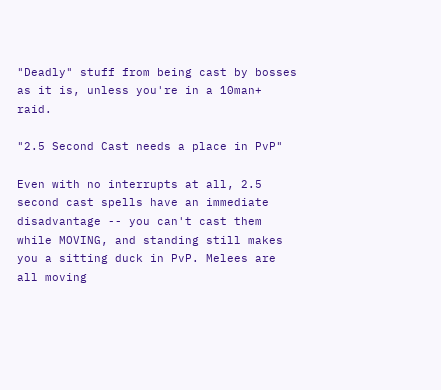"Deadly" stuff from being cast by bosses as it is, unless you're in a 10man+ raid.

"2.5 Second Cast needs a place in PvP"

Even with no interrupts at all, 2.5 second cast spells have an immediate disadvantage -- you can't cast them while MOVING, and standing still makes you a sitting duck in PvP. Melees are all moving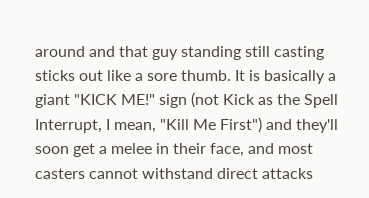around and that guy standing still casting sticks out like a sore thumb. It is basically a giant "KICK ME!" sign (not Kick as the Spell Interrupt, I mean, "Kill Me First") and they'll soon get a melee in their face, and most casters cannot withstand direct attacks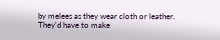by melees as they wear cloth or leather. They'd have to make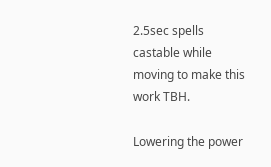2.5sec spells castable while moving to make this work TBH.

Lowering the power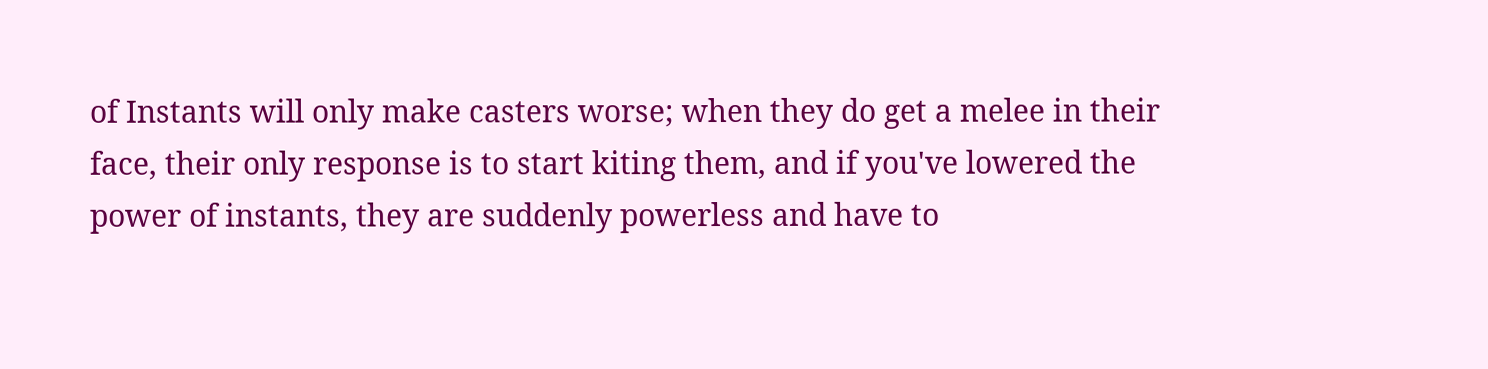of Instants will only make casters worse; when they do get a melee in their face, their only response is to start kiting them, and if you've lowered the power of instants, they are suddenly powerless and have to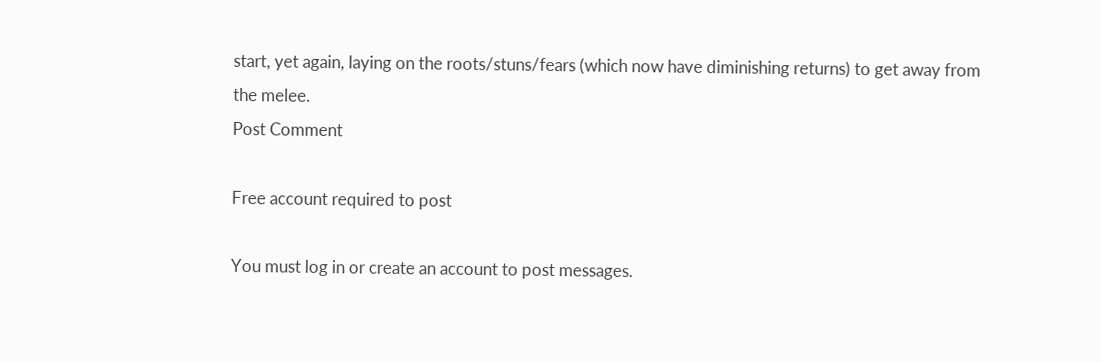start, yet again, laying on the roots/stuns/fears (which now have diminishing returns) to get away from the melee.
Post Comment

Free account required to post

You must log in or create an account to post messages.